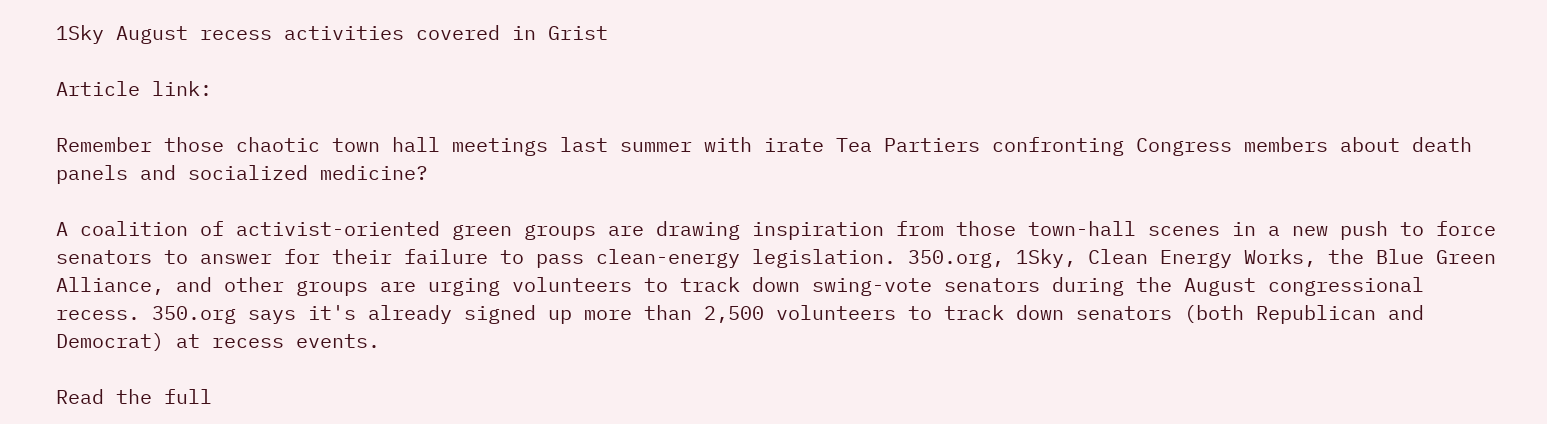1Sky August recess activities covered in Grist

Article link:

Remember those chaotic town hall meetings last summer with irate Tea Partiers confronting Congress members about death panels and socialized medicine?

A coalition of activist-oriented green groups are drawing inspiration from those town-hall scenes in a new push to force senators to answer for their failure to pass clean-energy legislation. 350.org, 1Sky, Clean Energy Works, the Blue Green Alliance, and other groups are urging volunteers to track down swing-vote senators during the August congressional recess. 350.org says it's already signed up more than 2,500 volunteers to track down senators (both Republican and Democrat) at recess events.

Read the full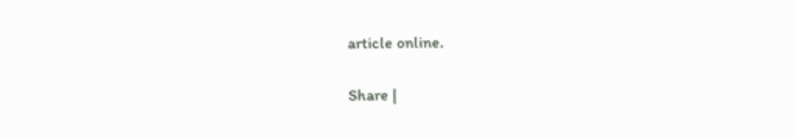article online.

Share |